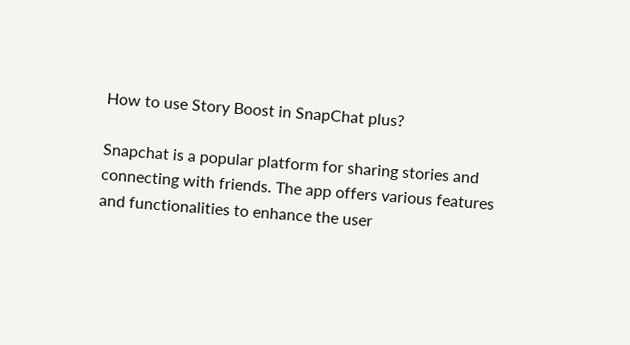How to use Story Boost in SnapChat plus?

Snapchat is a popular platform for sharing stories and connecting with friends. The app offers various features and functionalities to enhance the user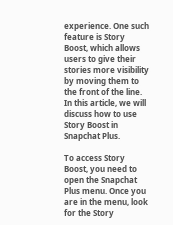experience. One such feature is Story Boost, which allows users to give their stories more visibility by moving them to the front of the line. In this article, we will discuss how to use Story Boost in Snapchat Plus.

To access Story Boost, you need to open the Snapchat Plus menu. Once you are in the menu, look for the Story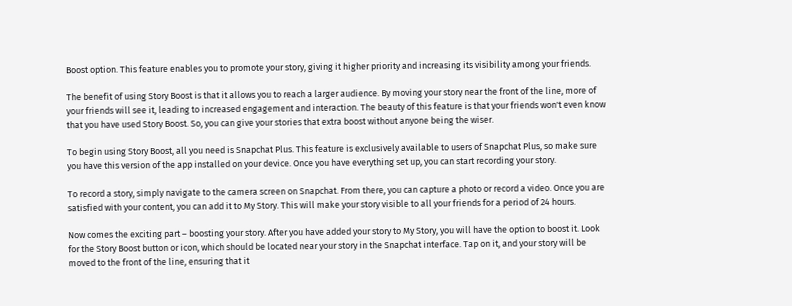Boost option. This feature enables you to promote your story, giving it higher priority and increasing its visibility among your friends.

The benefit of using Story Boost is that it allows you to reach a larger audience. By moving your story near the front of the line, more of your friends will see it, leading to increased engagement and interaction. The beauty of this feature is that your friends won't even know that you have used Story Boost. So, you can give your stories that extra boost without anyone being the wiser.

To begin using Story Boost, all you need is Snapchat Plus. This feature is exclusively available to users of Snapchat Plus, so make sure you have this version of the app installed on your device. Once you have everything set up, you can start recording your story.

To record a story, simply navigate to the camera screen on Snapchat. From there, you can capture a photo or record a video. Once you are satisfied with your content, you can add it to My Story. This will make your story visible to all your friends for a period of 24 hours.

Now comes the exciting part – boosting your story. After you have added your story to My Story, you will have the option to boost it. Look for the Story Boost button or icon, which should be located near your story in the Snapchat interface. Tap on it, and your story will be moved to the front of the line, ensuring that it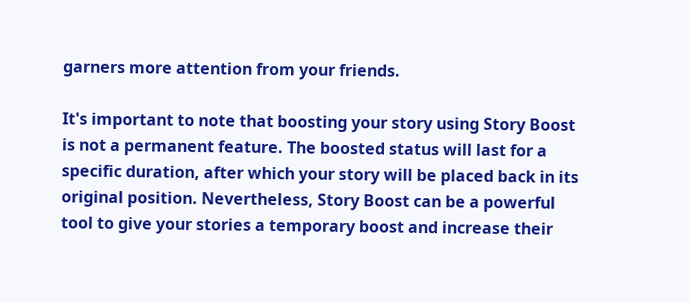garners more attention from your friends.

It's important to note that boosting your story using Story Boost is not a permanent feature. The boosted status will last for a specific duration, after which your story will be placed back in its original position. Nevertheless, Story Boost can be a powerful tool to give your stories a temporary boost and increase their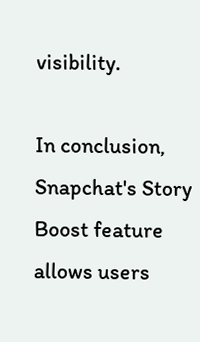visibility.

In conclusion, Snapchat's Story Boost feature allows users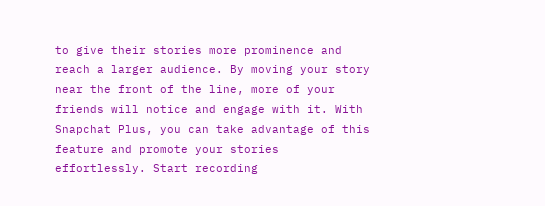to give their stories more prominence and reach a larger audience. By moving your story near the front of the line, more of your friends will notice and engage with it. With Snapchat Plus, you can take advantage of this feature and promote your stories effortlessly. Start recording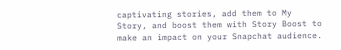captivating stories, add them to My Story, and boost them with Story Boost to make an impact on your Snapchat audience.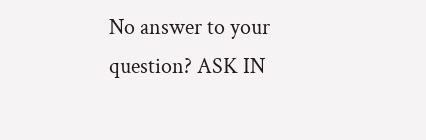No answer to your question? ASK IN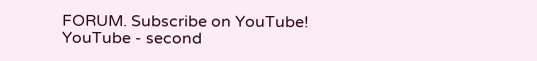FORUM. Subscribe on YouTube! YouTube - second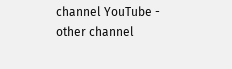channel YouTube - other channel